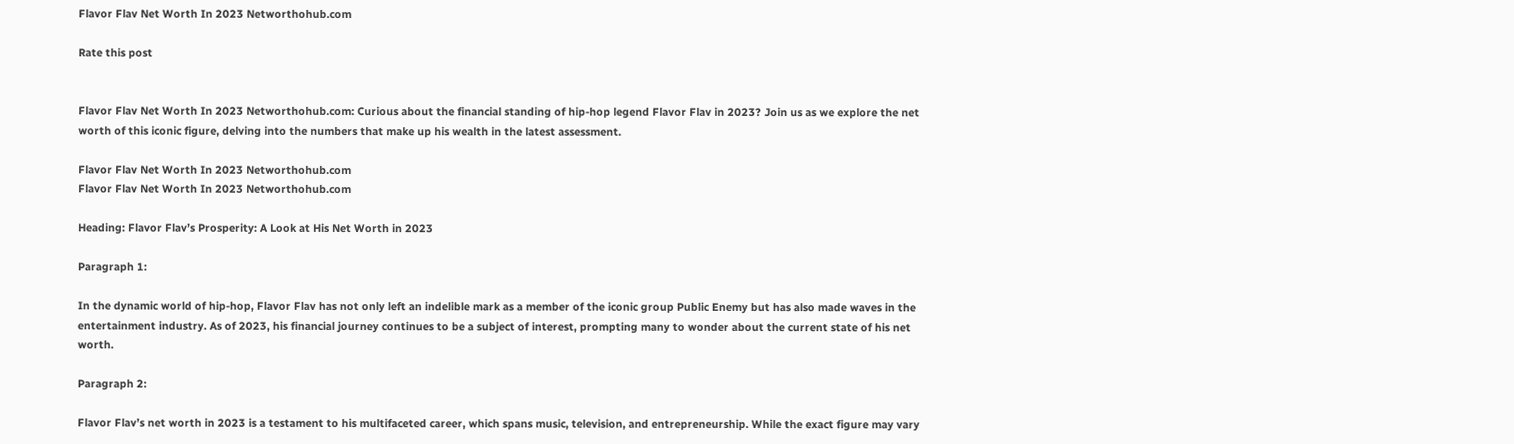Flavor Flav Net Worth In 2023 Networthohub.com

Rate this post


Flavor Flav Net Worth In 2023 Networthohub.com: Curious about the financial standing of hip-hop legend Flavor Flav in 2023? Join us as we explore the net worth of this iconic figure, delving into the numbers that make up his wealth in the latest assessment.

Flavor Flav Net Worth In 2023 Networthohub.com
Flavor Flav Net Worth In 2023 Networthohub.com

Heading: Flavor Flav’s Prosperity: A Look at His Net Worth in 2023

Paragraph 1:

In the dynamic world of hip-hop, Flavor Flav has not only left an indelible mark as a member of the iconic group Public Enemy but has also made waves in the entertainment industry. As of 2023, his financial journey continues to be a subject of interest, prompting many to wonder about the current state of his net worth.

Paragraph 2:

Flavor Flav’s net worth in 2023 is a testament to his multifaceted career, which spans music, television, and entrepreneurship. While the exact figure may vary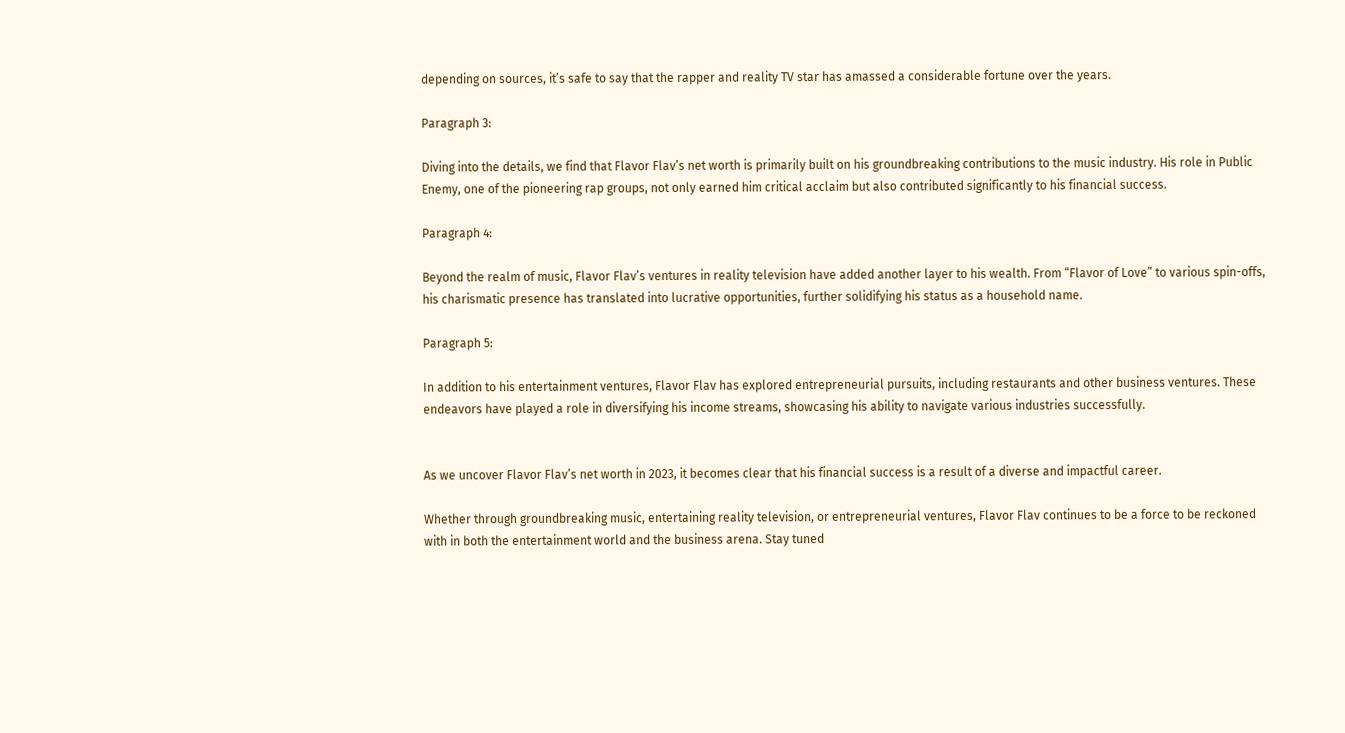depending on sources, it’s safe to say that the rapper and reality TV star has amassed a considerable fortune over the years.

Paragraph 3:

Diving into the details, we find that Flavor Flav’s net worth is primarily built on his groundbreaking contributions to the music industry. His role in Public Enemy, one of the pioneering rap groups, not only earned him critical acclaim but also contributed significantly to his financial success.

Paragraph 4:

Beyond the realm of music, Flavor Flav’s ventures in reality television have added another layer to his wealth. From “Flavor of Love” to various spin-offs, his charismatic presence has translated into lucrative opportunities, further solidifying his status as a household name.

Paragraph 5:

In addition to his entertainment ventures, Flavor Flav has explored entrepreneurial pursuits, including restaurants and other business ventures. These endeavors have played a role in diversifying his income streams, showcasing his ability to navigate various industries successfully.


As we uncover Flavor Flav’s net worth in 2023, it becomes clear that his financial success is a result of a diverse and impactful career.

Whether through groundbreaking music, entertaining reality television, or entrepreneurial ventures, Flavor Flav continues to be a force to be reckoned with in both the entertainment world and the business arena. Stay tuned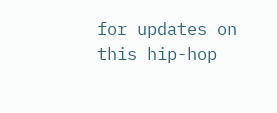for updates on this hip-hop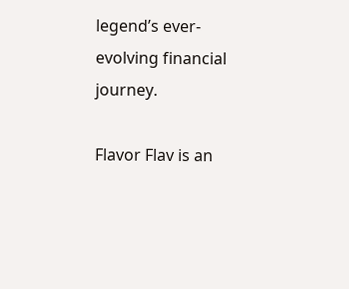legend’s ever-evolving financial journey.

Flavor Flav is an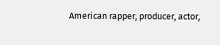American rapper, producer, actor,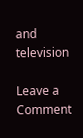and television

Leave a Comment